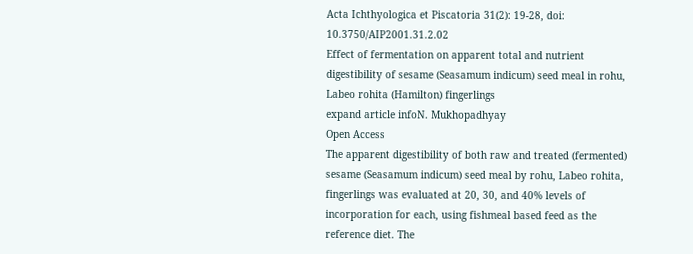Acta Ichthyologica et Piscatoria 31(2): 19-28, doi: 10.3750/AIP2001.31.2.02
Effect of fermentation on apparent total and nutrient digestibility of sesame (Seasamum indicum) seed meal in rohu, Labeo rohita (Hamilton) fingerlings
expand article infoN. Mukhopadhyay
Open Access
The apparent digestibility of both raw and treated (fermented) sesame (Seasamum indicum) seed meal by rohu, Labeo rohita, fingerlings was evaluated at 20, 30, and 40% levels of incorporation for each, using fishmeal based feed as the reference diet. The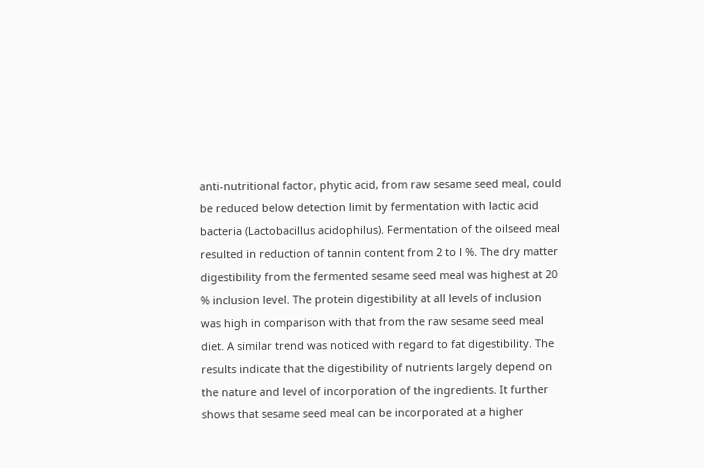anti-nutritional factor, phytic acid, from raw sesame seed meal, could be reduced below detection limit by fermentation with lactic acid bacteria (Lactobacillus acidophilus). Fermentation of the oilseed meal resulted in reduction of tannin content from 2 to l %. The dry matter digestibility from the fermented sesame seed meal was highest at 20 % inclusion level. The protein digestibility at all levels of inclusion was high in comparison with that from the raw sesame seed meal diet. A similar trend was noticed with regard to fat digestibility. The results indicate that the digestibility of nutrients largely depend on the nature and level of incorporation of the ingredients. It further shows that sesame seed meal can be incorporated at a higher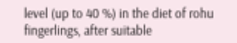level (up to 40 %) in the diet of rohu fingerlings, after suitable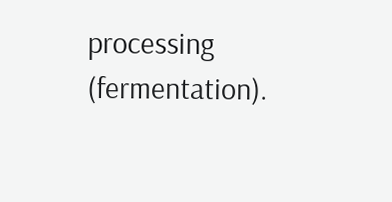processing (fermentation).